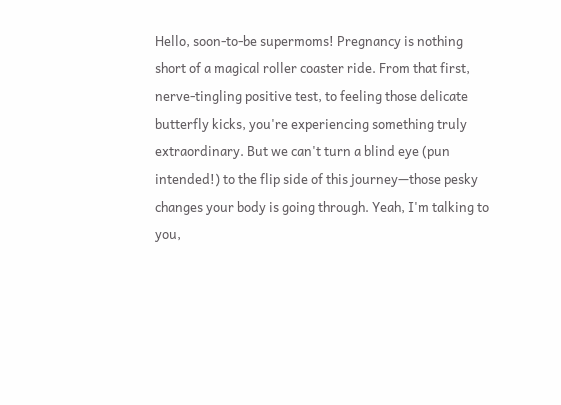Hello, soon-to-be supermoms! Pregnancy is nothing short of a magical roller coaster ride. From that first, nerve-tingling positive test, to feeling those delicate butterfly kicks, you're experiencing something truly extraordinary. But we can't turn a blind eye (pun intended!) to the flip side of this journey—those pesky changes your body is going through. Yeah, I'm talking to you,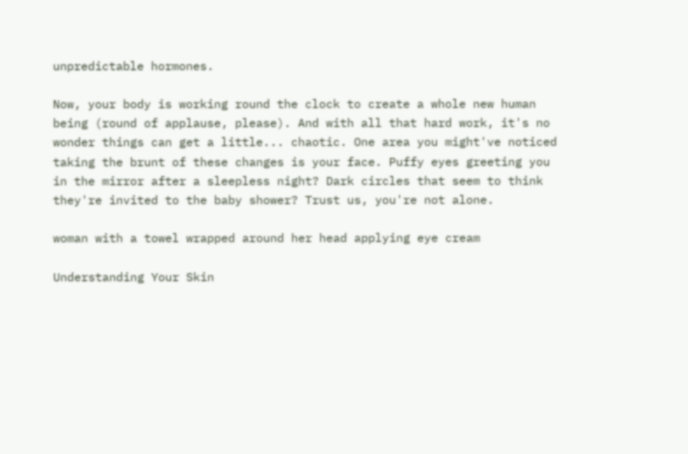unpredictable hormones.

Now, your body is working round the clock to create a whole new human being (round of applause, please). And with all that hard work, it's no wonder things can get a little... chaotic. One area you might've noticed taking the brunt of these changes is your face. Puffy eyes greeting you in the mirror after a sleepless night? Dark circles that seem to think they're invited to the baby shower? Trust us, you're not alone.

woman with a towel wrapped around her head applying eye cream

Understanding Your Skin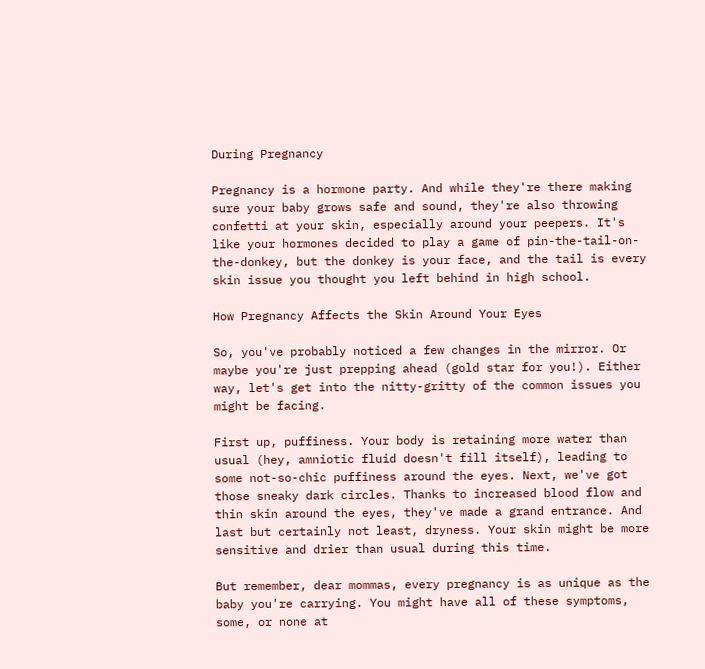During Pregnancy

Pregnancy is a hormone party. And while they're there making sure your baby grows safe and sound, they're also throwing confetti at your skin, especially around your peepers. It's like your hormones decided to play a game of pin-the-tail-on-the-donkey, but the donkey is your face, and the tail is every skin issue you thought you left behind in high school.

How Pregnancy Affects the Skin Around Your Eyes

So, you've probably noticed a few changes in the mirror. Or maybe you're just prepping ahead (gold star for you!). Either way, let's get into the nitty-gritty of the common issues you might be facing.

First up, puffiness. Your body is retaining more water than usual (hey, amniotic fluid doesn't fill itself), leading to some not-so-chic puffiness around the eyes. Next, we've got those sneaky dark circles. Thanks to increased blood flow and thin skin around the eyes, they've made a grand entrance. And last but certainly not least, dryness. Your skin might be more sensitive and drier than usual during this time.

But remember, dear mommas, every pregnancy is as unique as the baby you're carrying. You might have all of these symptoms, some, or none at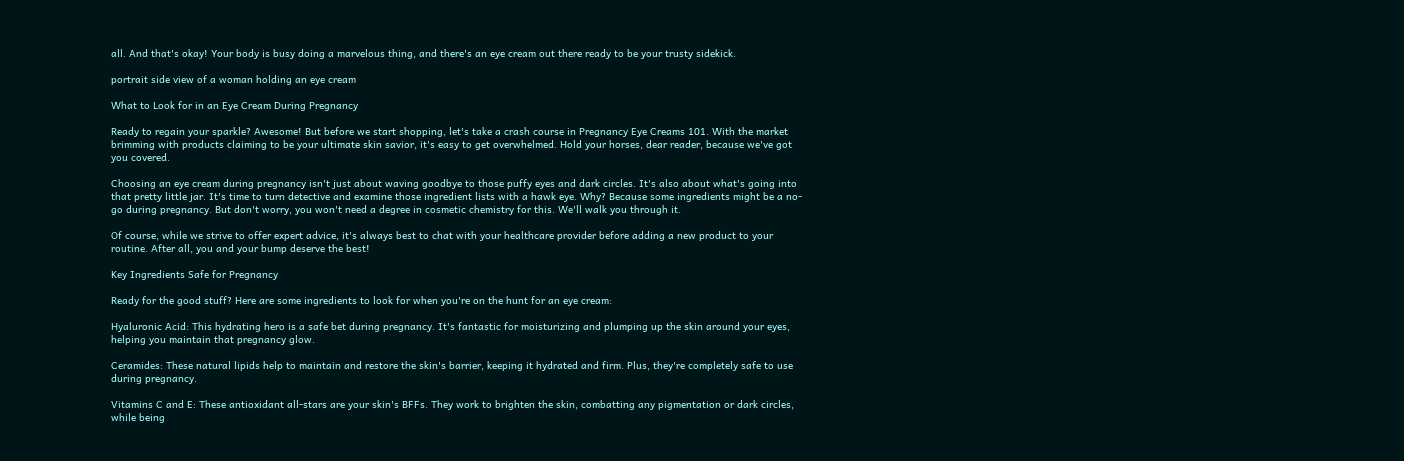all. And that's okay! Your body is busy doing a marvelous thing, and there's an eye cream out there ready to be your trusty sidekick.

portrait side view of a woman holding an eye cream

What to Look for in an Eye Cream During Pregnancy

Ready to regain your sparkle? Awesome! But before we start shopping, let's take a crash course in Pregnancy Eye Creams 101. With the market brimming with products claiming to be your ultimate skin savior, it's easy to get overwhelmed. Hold your horses, dear reader, because we've got you covered.

Choosing an eye cream during pregnancy isn't just about waving goodbye to those puffy eyes and dark circles. It's also about what's going into that pretty little jar. It's time to turn detective and examine those ingredient lists with a hawk eye. Why? Because some ingredients might be a no-go during pregnancy. But don't worry, you won't need a degree in cosmetic chemistry for this. We'll walk you through it.

Of course, while we strive to offer expert advice, it's always best to chat with your healthcare provider before adding a new product to your routine. After all, you and your bump deserve the best!

Key Ingredients Safe for Pregnancy

Ready for the good stuff? Here are some ingredients to look for when you're on the hunt for an eye cream:

Hyaluronic Acid: This hydrating hero is a safe bet during pregnancy. It's fantastic for moisturizing and plumping up the skin around your eyes, helping you maintain that pregnancy glow.

Ceramides: These natural lipids help to maintain and restore the skin's barrier, keeping it hydrated and firm. Plus, they're completely safe to use during pregnancy.

Vitamins C and E: These antioxidant all-stars are your skin's BFFs. They work to brighten the skin, combatting any pigmentation or dark circles, while being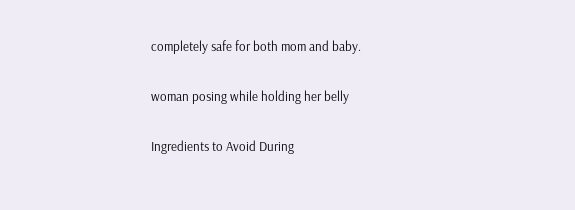completely safe for both mom and baby.

woman posing while holding her belly

Ingredients to Avoid During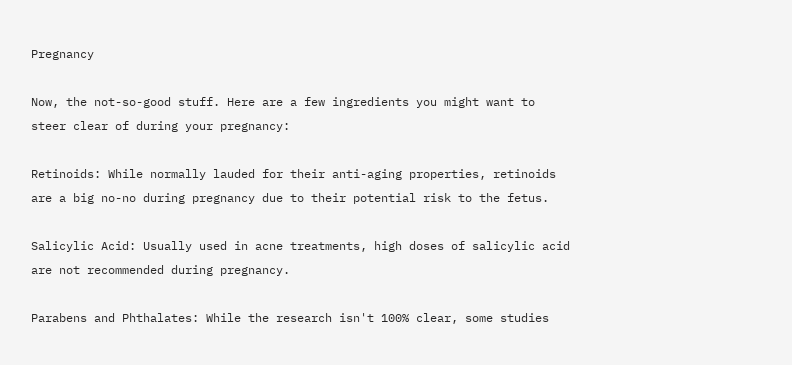Pregnancy

Now, the not-so-good stuff. Here are a few ingredients you might want to steer clear of during your pregnancy:

Retinoids: While normally lauded for their anti-aging properties, retinoids are a big no-no during pregnancy due to their potential risk to the fetus.

Salicylic Acid: Usually used in acne treatments, high doses of salicylic acid are not recommended during pregnancy.

Parabens and Phthalates: While the research isn't 100% clear, some studies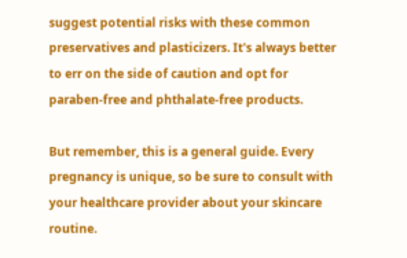suggest potential risks with these common preservatives and plasticizers. It's always better to err on the side of caution and opt for paraben-free and phthalate-free products.

But remember, this is a general guide. Every pregnancy is unique, so be sure to consult with your healthcare provider about your skincare routine.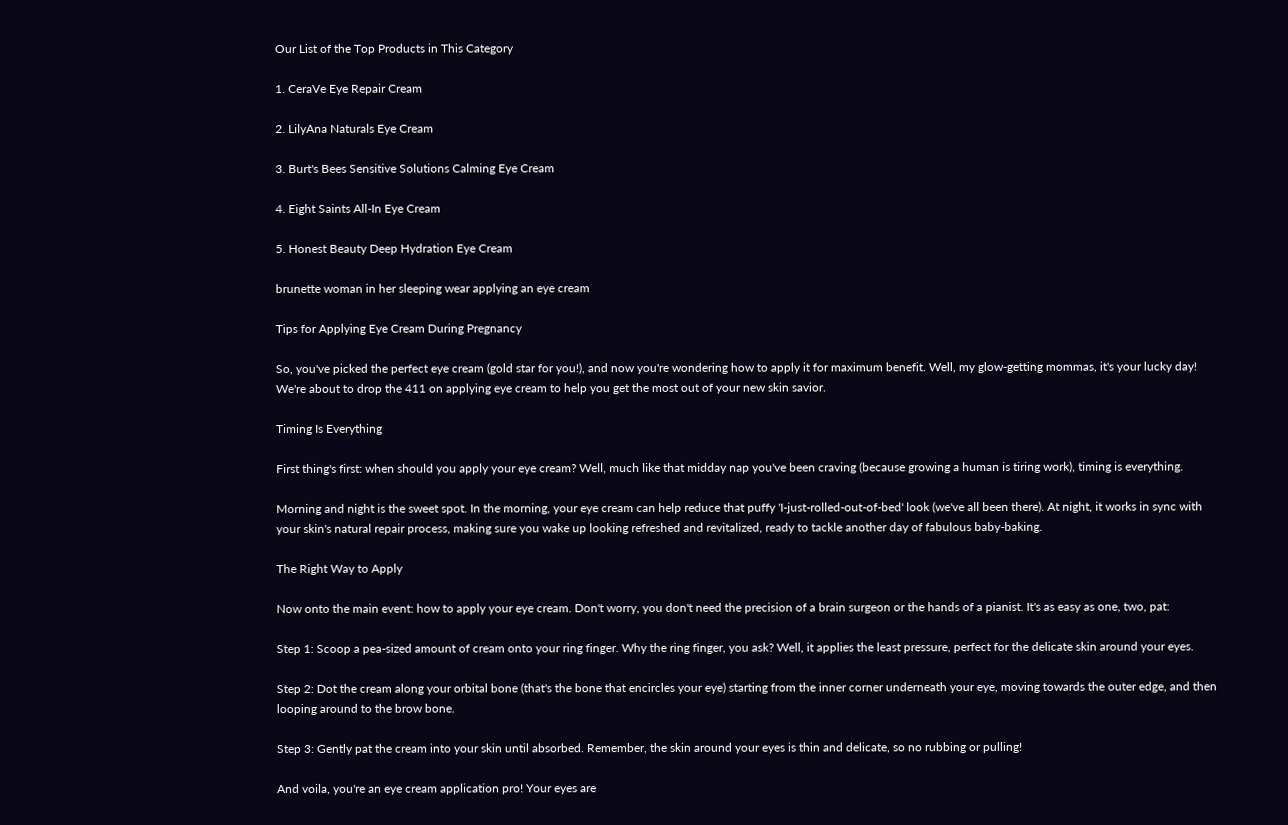Our List of the Top Products in This Category

1. CeraVe Eye Repair Cream

2. LilyAna Naturals Eye Cream

3. Burt's Bees Sensitive Solutions Calming Eye Cream

4. Eight Saints All-In Eye Cream

5. Honest Beauty Deep Hydration Eye Cream

brunette woman in her sleeping wear applying an eye cream

Tips for Applying Eye Cream During Pregnancy

So, you've picked the perfect eye cream (gold star for you!), and now you're wondering how to apply it for maximum benefit. Well, my glow-getting mommas, it's your lucky day! We're about to drop the 411 on applying eye cream to help you get the most out of your new skin savior.

Timing Is Everything

First thing's first: when should you apply your eye cream? Well, much like that midday nap you've been craving (because growing a human is tiring work), timing is everything.

Morning and night is the sweet spot. In the morning, your eye cream can help reduce that puffy 'I-just-rolled-out-of-bed' look (we've all been there). At night, it works in sync with your skin's natural repair process, making sure you wake up looking refreshed and revitalized, ready to tackle another day of fabulous baby-baking.

The Right Way to Apply

Now onto the main event: how to apply your eye cream. Don't worry, you don't need the precision of a brain surgeon or the hands of a pianist. It's as easy as one, two, pat:

Step 1: Scoop a pea-sized amount of cream onto your ring finger. Why the ring finger, you ask? Well, it applies the least pressure, perfect for the delicate skin around your eyes.

Step 2: Dot the cream along your orbital bone (that's the bone that encircles your eye) starting from the inner corner underneath your eye, moving towards the outer edge, and then looping around to the brow bone.

Step 3: Gently pat the cream into your skin until absorbed. Remember, the skin around your eyes is thin and delicate, so no rubbing or pulling!

And voila, you're an eye cream application pro! Your eyes are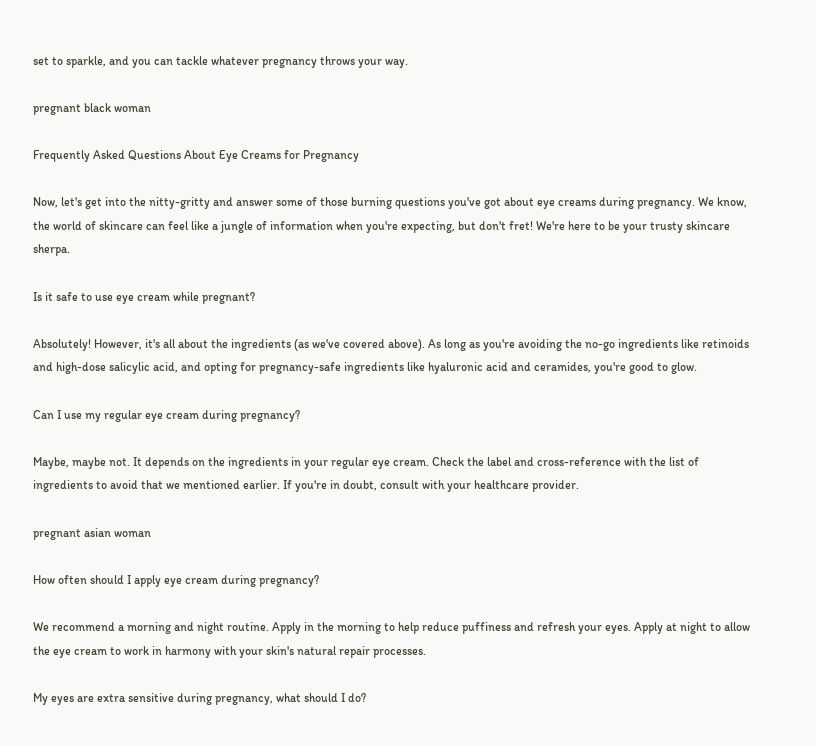set to sparkle, and you can tackle whatever pregnancy throws your way.

pregnant black woman

Frequently Asked Questions About Eye Creams for Pregnancy

Now, let's get into the nitty-gritty and answer some of those burning questions you've got about eye creams during pregnancy. We know, the world of skincare can feel like a jungle of information when you're expecting, but don't fret! We're here to be your trusty skincare sherpa.

Is it safe to use eye cream while pregnant?

Absolutely! However, it's all about the ingredients (as we've covered above). As long as you're avoiding the no-go ingredients like retinoids and high-dose salicylic acid, and opting for pregnancy-safe ingredients like hyaluronic acid and ceramides, you're good to glow.

Can I use my regular eye cream during pregnancy?

Maybe, maybe not. It depends on the ingredients in your regular eye cream. Check the label and cross-reference with the list of ingredients to avoid that we mentioned earlier. If you're in doubt, consult with your healthcare provider.

pregnant asian woman

How often should I apply eye cream during pregnancy?

We recommend a morning and night routine. Apply in the morning to help reduce puffiness and refresh your eyes. Apply at night to allow the eye cream to work in harmony with your skin's natural repair processes.

My eyes are extra sensitive during pregnancy, what should I do?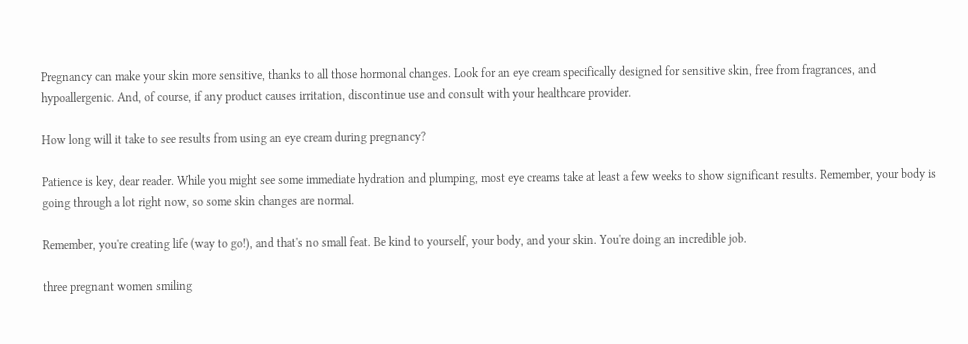Pregnancy can make your skin more sensitive, thanks to all those hormonal changes. Look for an eye cream specifically designed for sensitive skin, free from fragrances, and hypoallergenic. And, of course, if any product causes irritation, discontinue use and consult with your healthcare provider.

How long will it take to see results from using an eye cream during pregnancy?

Patience is key, dear reader. While you might see some immediate hydration and plumping, most eye creams take at least a few weeks to show significant results. Remember, your body is going through a lot right now, so some skin changes are normal.

Remember, you're creating life (way to go!), and that's no small feat. Be kind to yourself, your body, and your skin. You're doing an incredible job.

three pregnant women smiling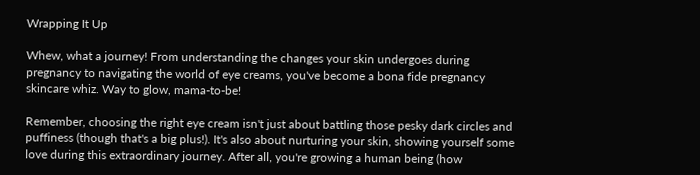Wrapping It Up

Whew, what a journey! From understanding the changes your skin undergoes during pregnancy to navigating the world of eye creams, you've become a bona fide pregnancy skincare whiz. Way to glow, mama-to-be!

Remember, choosing the right eye cream isn't just about battling those pesky dark circles and puffiness (though that's a big plus!). It's also about nurturing your skin, showing yourself some love during this extraordinary journey. After all, you're growing a human being (how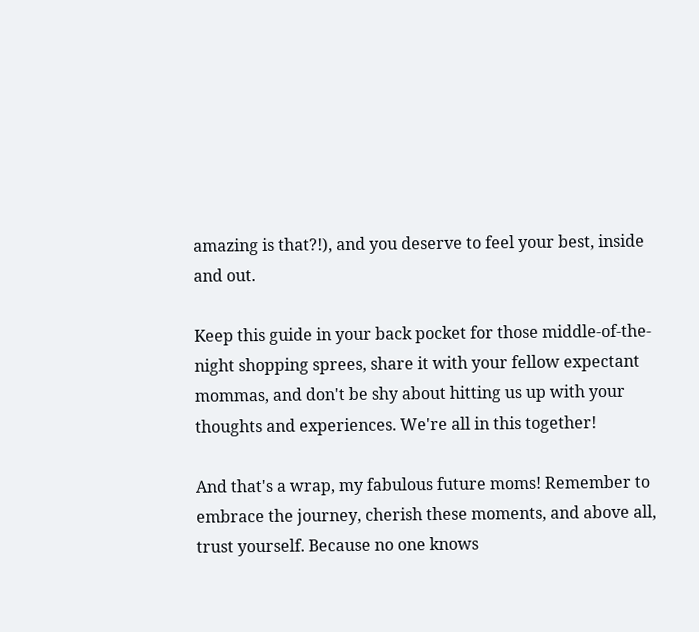amazing is that?!), and you deserve to feel your best, inside and out.

Keep this guide in your back pocket for those middle-of-the-night shopping sprees, share it with your fellow expectant mommas, and don't be shy about hitting us up with your thoughts and experiences. We're all in this together!

And that's a wrap, my fabulous future moms! Remember to embrace the journey, cherish these moments, and above all, trust yourself. Because no one knows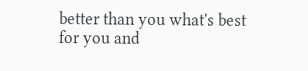better than you what's best for you and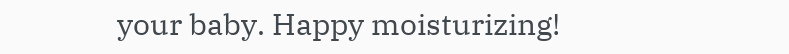your baby. Happy moisturizing!